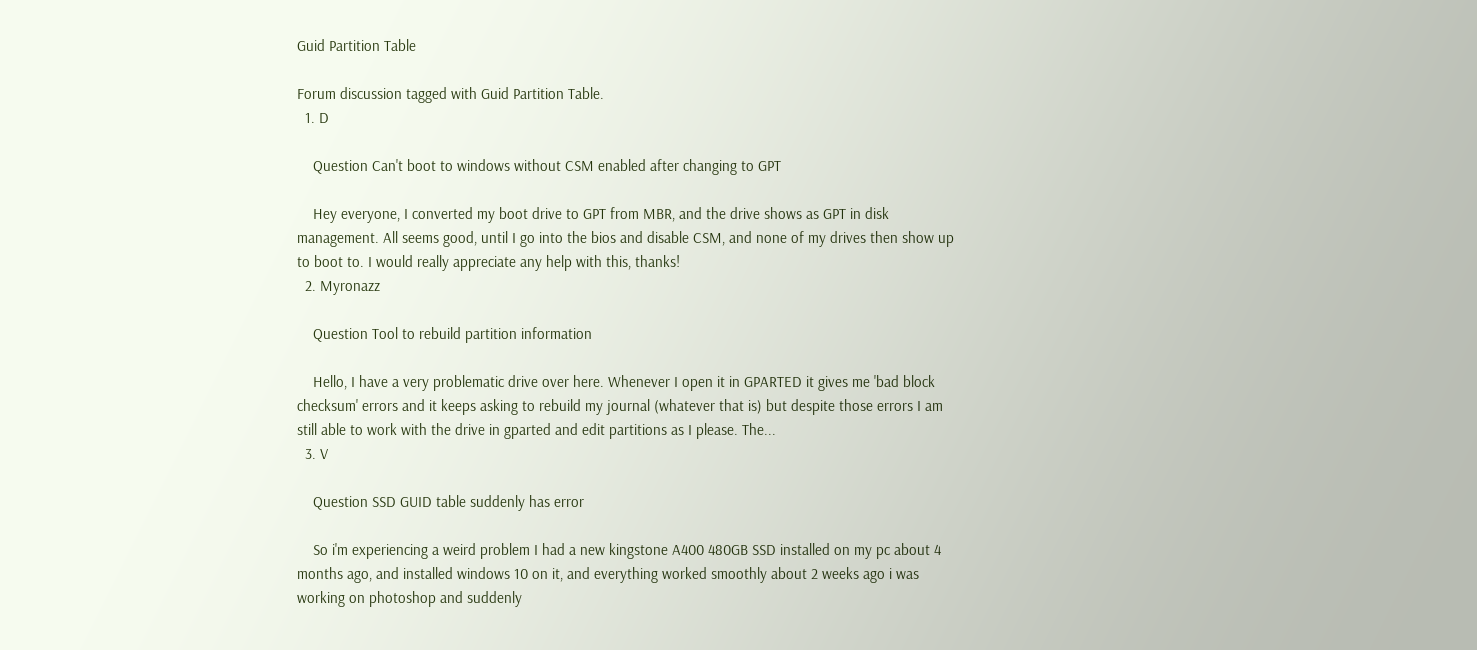Guid Partition Table

Forum discussion tagged with Guid Partition Table.
  1. D

    Question Can't boot to windows without CSM enabled after changing to GPT

    Hey everyone, I converted my boot drive to GPT from MBR, and the drive shows as GPT in disk management. All seems good, until I go into the bios and disable CSM, and none of my drives then show up to boot to. I would really appreciate any help with this, thanks!
  2. Myronazz

    Question Tool to rebuild partition information

    Hello, I have a very problematic drive over here. Whenever I open it in GPARTED it gives me 'bad block checksum' errors and it keeps asking to rebuild my journal (whatever that is) but despite those errors I am still able to work with the drive in gparted and edit partitions as I please. The...
  3. V

    Question SSD GUID table suddenly has error

    So i'm experiencing a weird problem I had a new kingstone A400 480GB SSD installed on my pc about 4 months ago, and installed windows 10 on it, and everything worked smoothly about 2 weeks ago i was working on photoshop and suddenly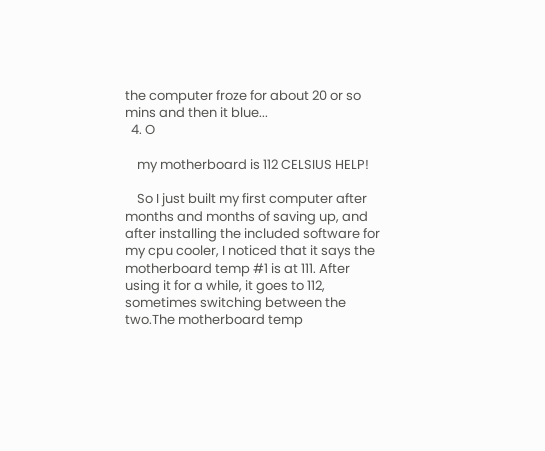the computer froze for about 20 or so mins and then it blue...
  4. O

    my motherboard is 112 CELSIUS HELP!

    So I just built my first computer after months and months of saving up, and after installing the included software for my cpu cooler, I noticed that it says the motherboard temp #1 is at 111. After using it for a while, it goes to 112, sometimes switching between the two.The motherboard temp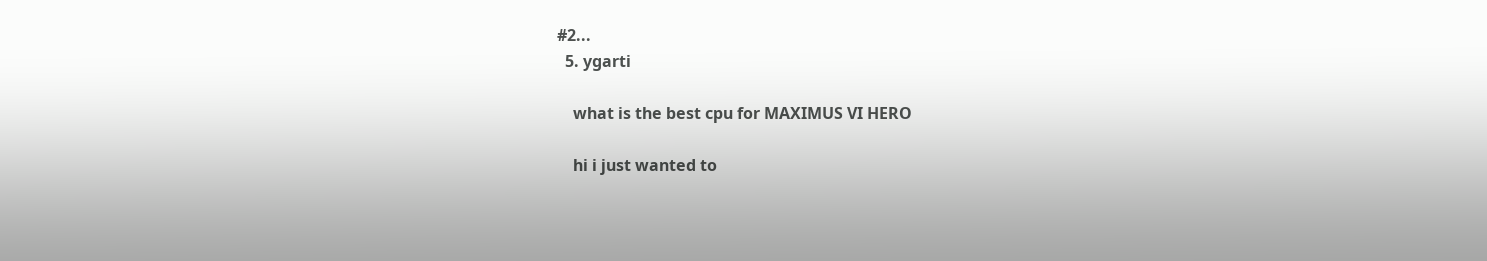#2...
  5. ygarti

    what is the best cpu for MAXIMUS VI HERO

    hi i just wanted to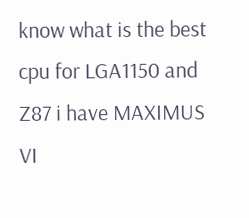know what is the best cpu for LGA1150 and Z87 i have MAXIMUS VI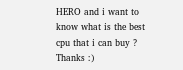HERO and i want to know what is the best cpu that i can buy ? Thanks :)